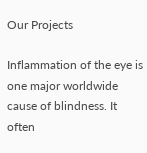Our Projects

Inflammation of the eye is one major worldwide cause of blindness. It often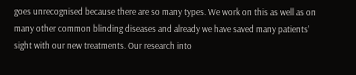goes unrecognised because there are so many types. We work on this as well as on many other common blinding diseases and already we have saved many patients’ sight with our new treatments. Our research into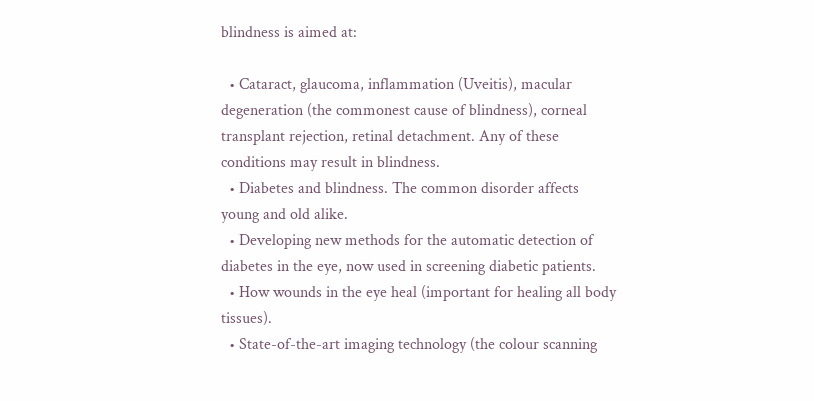blindness is aimed at:

  • Cataract, glaucoma, inflammation (Uveitis), macular degeneration (the commonest cause of blindness), corneal transplant rejection, retinal detachment. Any of these conditions may result in blindness.
  • Diabetes and blindness. The common disorder affects young and old alike.
  • Developing new methods for the automatic detection of diabetes in the eye, now used in screening diabetic patients.
  • How wounds in the eye heal (important for healing all body tissues).
  • State-of-the-art imaging technology (the colour scanning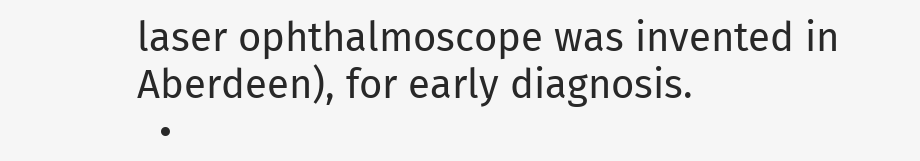laser ophthalmoscope was invented in Aberdeen), for early diagnosis.
  •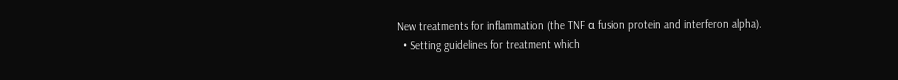New treatments for inflammation (the TNF α fusion protein and interferon alpha).
  • Setting guidelines for treatment which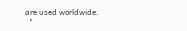are used worldwide.
  •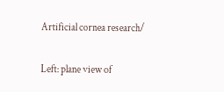Artificial cornea research/


Left: plane view of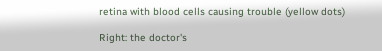retina with blood cells causing trouble (yellow dots)

Right: the doctor's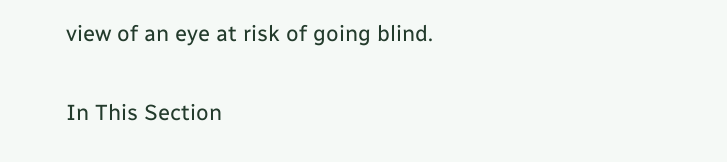view of an eye at risk of going blind.

In This Section